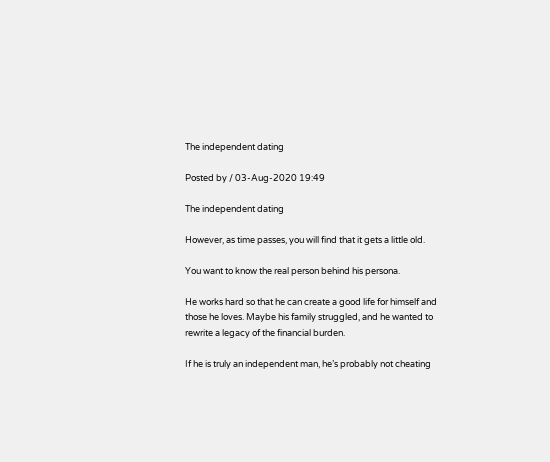The independent dating

Posted by / 03-Aug-2020 19:49

The independent dating

However, as time passes, you will find that it gets a little old.

You want to know the real person behind his persona.

He works hard so that he can create a good life for himself and those he loves. Maybe his family struggled, and he wanted to rewrite a legacy of the financial burden.

If he is truly an independent man, he’s probably not cheating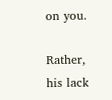on you.

Rather, his lack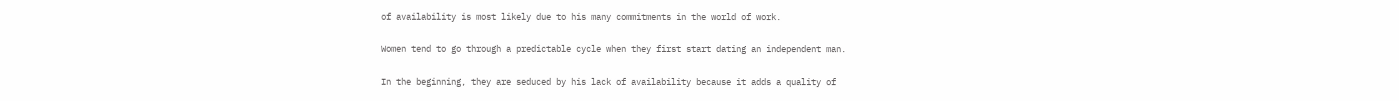of availability is most likely due to his many commitments in the world of work.

Women tend to go through a predictable cycle when they first start dating an independent man.

In the beginning, they are seduced by his lack of availability because it adds a quality of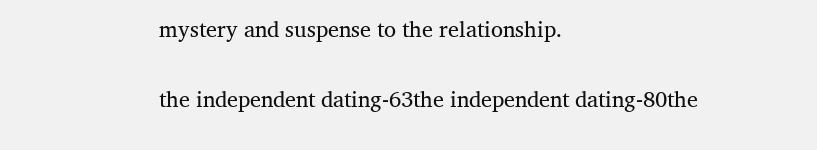mystery and suspense to the relationship.

the independent dating-63the independent dating-80the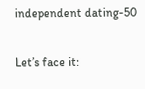independent dating-50

Let’s face it: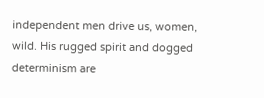independent men drive us, women, wild. His rugged spirit and dogged determinism are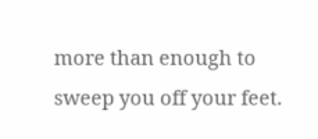more than enough to sweep you off your feet.